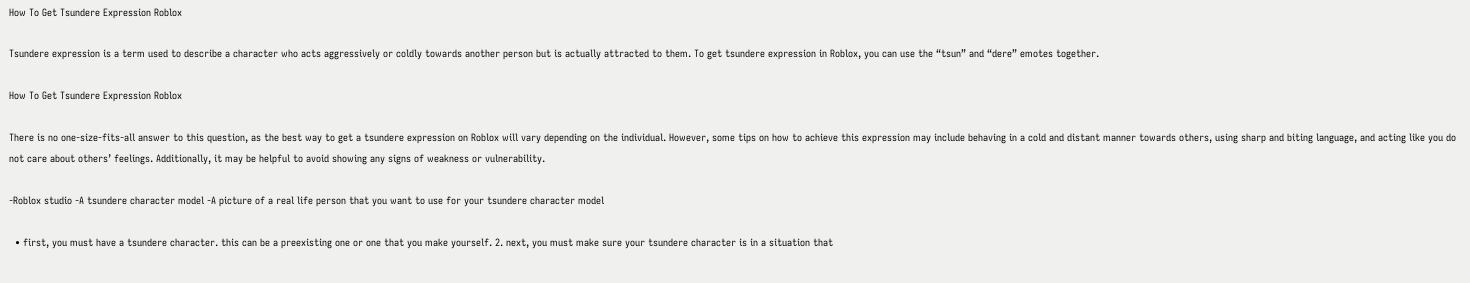How To Get Tsundere Expression Roblox

Tsundere expression is a term used to describe a character who acts aggressively or coldly towards another person but is actually attracted to them. To get tsundere expression in Roblox, you can use the “tsun” and “dere” emotes together.

How To Get Tsundere Expression Roblox

There is no one-size-fits-all answer to this question, as the best way to get a tsundere expression on Roblox will vary depending on the individual. However, some tips on how to achieve this expression may include behaving in a cold and distant manner towards others, using sharp and biting language, and acting like you do not care about others’ feelings. Additionally, it may be helpful to avoid showing any signs of weakness or vulnerability.

-Roblox studio -A tsundere character model -A picture of a real life person that you want to use for your tsundere character model

  • first, you must have a tsundere character. this can be a preexisting one or one that you make yourself. 2. next, you must make sure your tsundere character is in a situation that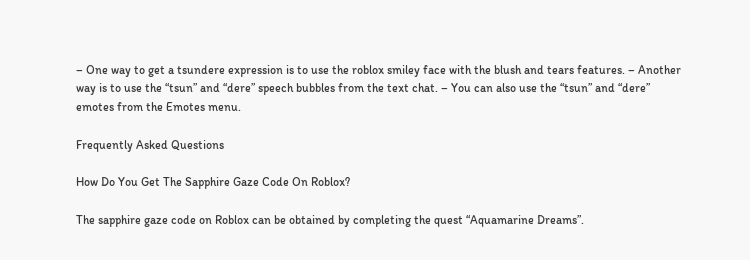– One way to get a tsundere expression is to use the roblox smiley face with the blush and tears features. – Another way is to use the “tsun” and “dere” speech bubbles from the text chat. – You can also use the “tsun” and “dere” emotes from the Emotes menu.

Frequently Asked Questions

How Do You Get The Sapphire Gaze Code On Roblox?

The sapphire gaze code on Roblox can be obtained by completing the quest “Aquamarine Dreams”.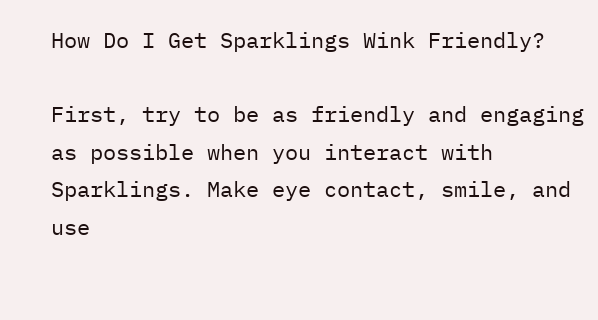How Do I Get Sparklings Wink Friendly?

First, try to be as friendly and engaging as possible when you interact with Sparklings. Make eye contact, smile, and use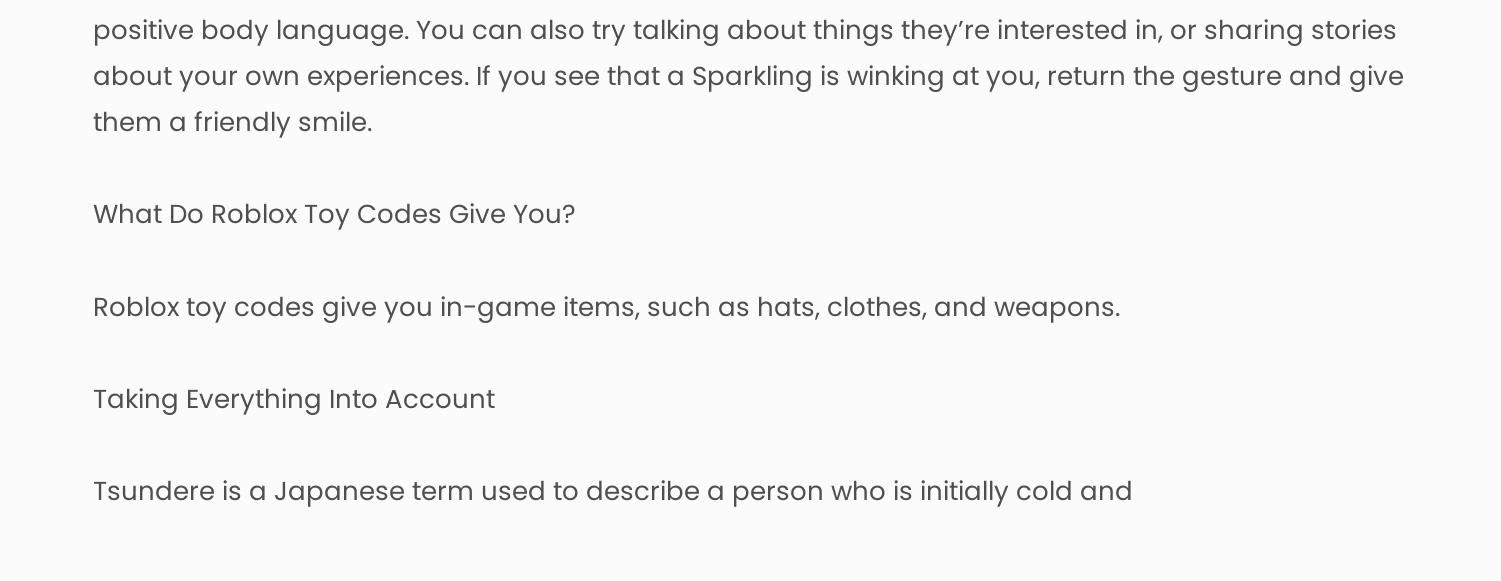positive body language. You can also try talking about things they’re interested in, or sharing stories about your own experiences. If you see that a Sparkling is winking at you, return the gesture and give them a friendly smile.

What Do Roblox Toy Codes Give You?

Roblox toy codes give you in-game items, such as hats, clothes, and weapons.

Taking Everything Into Account

Tsundere is a Japanese term used to describe a person who is initially cold and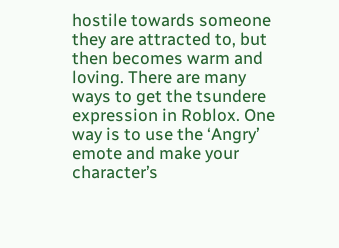hostile towards someone they are attracted to, but then becomes warm and loving. There are many ways to get the tsundere expression in Roblox. One way is to use the ‘Angry’ emote and make your character’s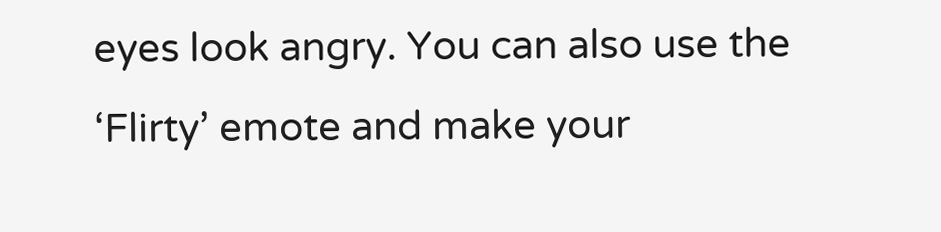eyes look angry. You can also use the ‘Flirty’ emote and make your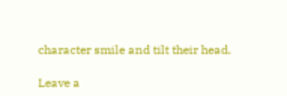character smile and tilt their head.

Leave a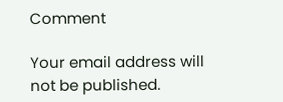Comment

Your email address will not be published.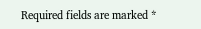Required fields are marked *